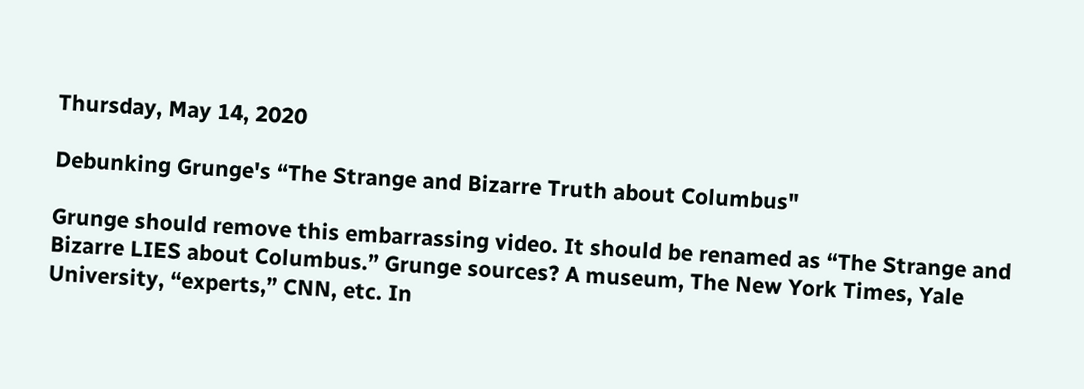Thursday, May 14, 2020

Debunking Grunge's “The Strange and Bizarre Truth about Columbus"

Grunge should remove this embarrassing video. It should be renamed as “The Strange and Bizarre LIES about Columbus.” Grunge sources? A museum, The New York Times, Yale University, “experts,” CNN, etc. In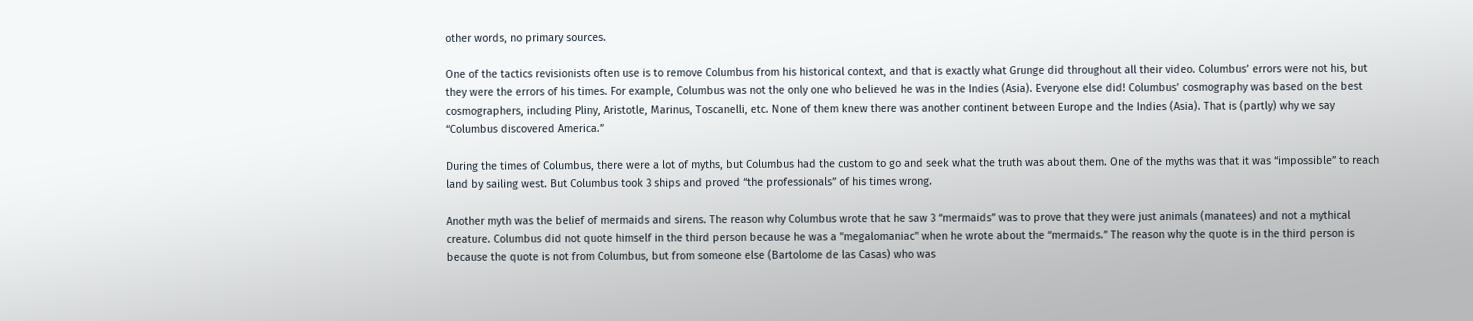other words, no primary sources.

One of the tactics revisionists often use is to remove Columbus from his historical context, and that is exactly what Grunge did throughout all their video. Columbus’ errors were not his, but they were the errors of his times. For example, Columbus was not the only one who believed he was in the Indies (Asia). Everyone else did! Columbus’ cosmography was based on the best cosmographers, including Pliny, Aristotle, Marinus, Toscanelli, etc. None of them knew there was another continent between Europe and the Indies (Asia). That is (partly) why we say “Columbus discovered America.”

During the times of Columbus, there were a lot of myths, but Columbus had the custom to go and seek what the truth was about them. One of the myths was that it was “impossible” to reach land by sailing west. But Columbus took 3 ships and proved “the professionals” of his times wrong.

Another myth was the belief of mermaids and sirens. The reason why Columbus wrote that he saw 3 “mermaids” was to prove that they were just animals (manatees) and not a mythical creature. Columbus did not quote himself in the third person because he was a "megalomaniac" when he wrote about the “mermaids.” The reason why the quote is in the third person is because the quote is not from Columbus, but from someone else (Bartolome de las Casas) who was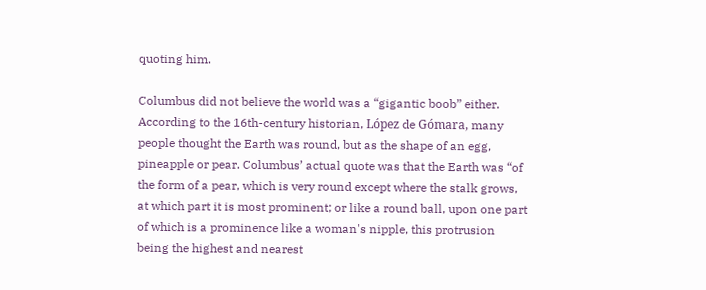quoting him.

Columbus did not believe the world was a “gigantic boob” either. According to the 16th-century historian, López de Gómara, many people thought the Earth was round, but as the shape of an egg, pineapple or pear. Columbus’ actual quote was that the Earth was “of the form of a pear, which is very round except where the stalk grows, at which part it is most prominent; or like a round ball, upon one part of which is a prominence like a woman's nipple, this protrusion being the highest and nearest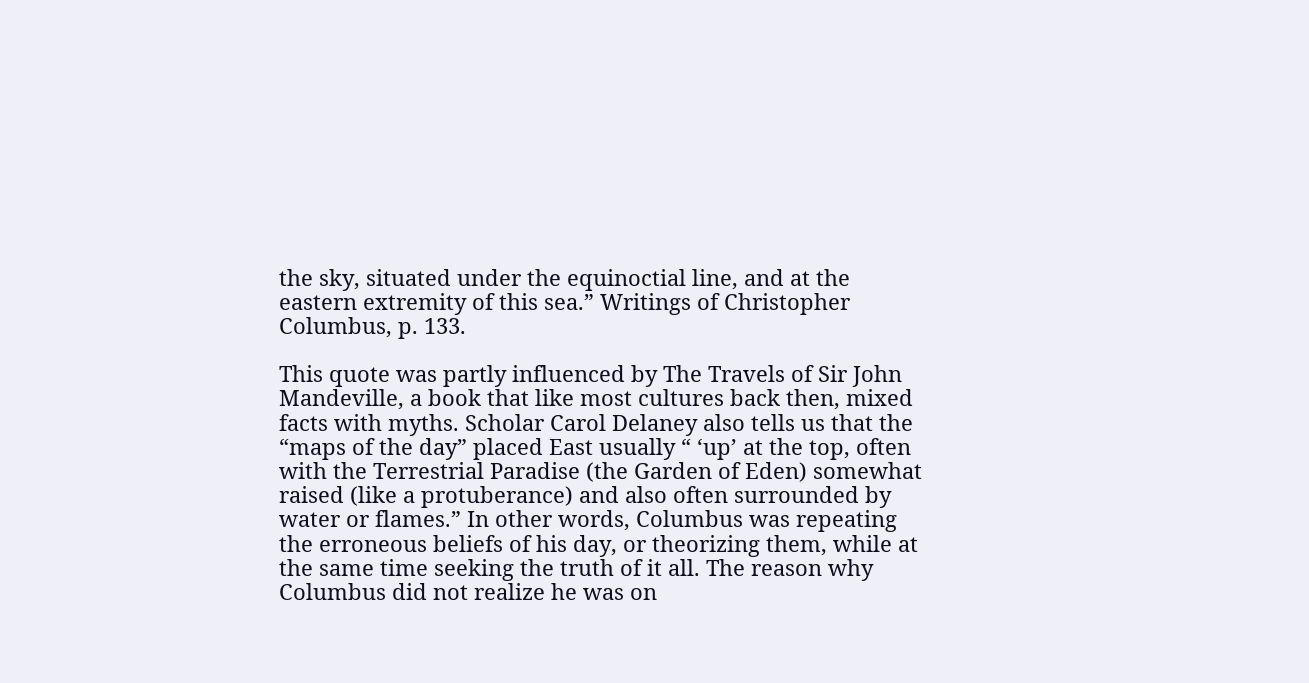the sky, situated under the equinoctial line, and at the eastern extremity of this sea.” Writings of Christopher Columbus, p. 133.

This quote was partly influenced by The Travels of Sir John Mandeville, a book that like most cultures back then, mixed facts with myths. Scholar Carol Delaney also tells us that the “maps of the day” placed East usually “ ‘up’ at the top, often with the Terrestrial Paradise (the Garden of Eden) somewhat raised (like a protuberance) and also often surrounded by water or flames.” In other words, Columbus was repeating the erroneous beliefs of his day, or theorizing them, while at the same time seeking the truth of it all. The reason why Columbus did not realize he was on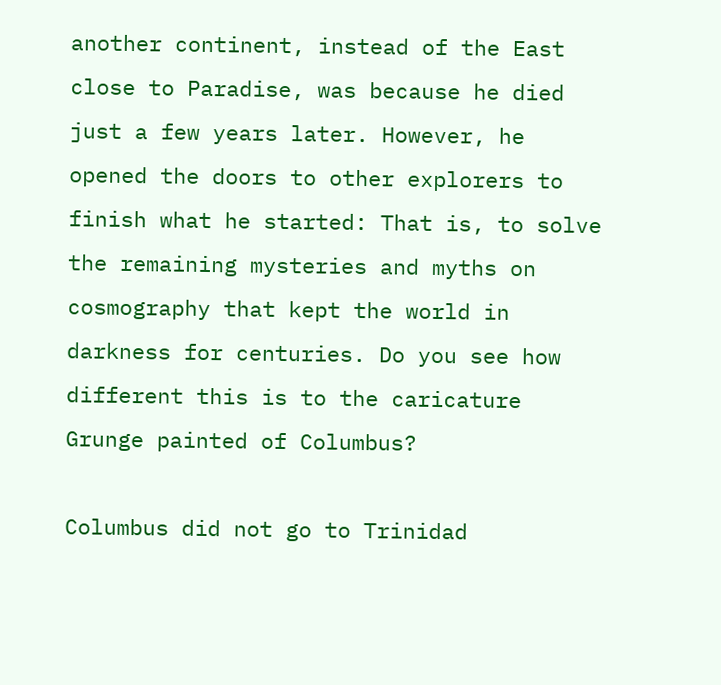another continent, instead of the East close to Paradise, was because he died just a few years later. However, he opened the doors to other explorers to finish what he started: That is, to solve the remaining mysteries and myths on cosmography that kept the world in darkness for centuries. Do you see how different this is to the caricature Grunge painted of Columbus?

Columbus did not go to Trinidad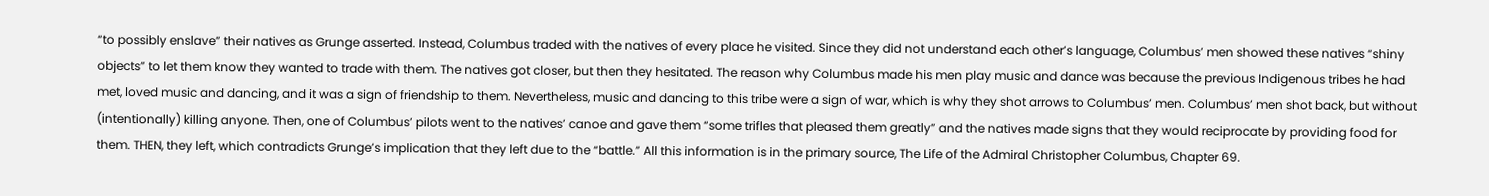“to possibly enslave” their natives as Grunge asserted. Instead, Columbus traded with the natives of every place he visited. Since they did not understand each other’s language, Columbus’ men showed these natives “shiny objects” to let them know they wanted to trade with them. The natives got closer, but then they hesitated. The reason why Columbus made his men play music and dance was because the previous Indigenous tribes he had met, loved music and dancing, and it was a sign of friendship to them. Nevertheless, music and dancing to this tribe were a sign of war, which is why they shot arrows to Columbus’ men. Columbus’ men shot back, but without (intentionally) killing anyone. Then, one of Columbus’ pilots went to the natives’ canoe and gave them “some trifles that pleased them greatly” and the natives made signs that they would reciprocate by providing food for them. THEN, they left, which contradicts Grunge’s implication that they left due to the “battle.” All this information is in the primary source, The Life of the Admiral Christopher Columbus, Chapter 69.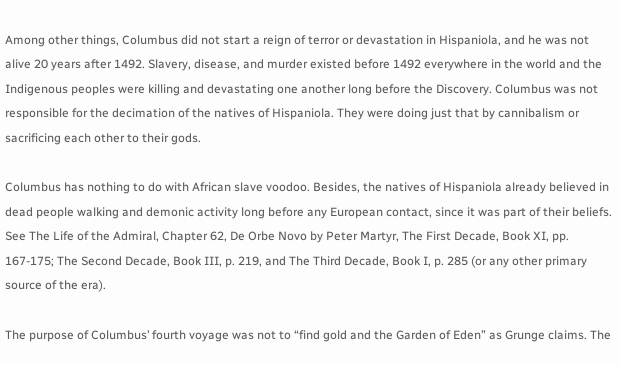Among other things, Columbus did not start a reign of terror or devastation in Hispaniola, and he was not alive 20 years after 1492. Slavery, disease, and murder existed before 1492 everywhere in the world and the Indigenous peoples were killing and devastating one another long before the Discovery. Columbus was not responsible for the decimation of the natives of Hispaniola. They were doing just that by cannibalism or sacrificing each other to their gods.

Columbus has nothing to do with African slave voodoo. Besides, the natives of Hispaniola already believed in dead people walking and demonic activity long before any European contact, since it was part of their beliefs. See The Life of the Admiral, Chapter 62, De Orbe Novo by Peter Martyr, The First Decade, Book XI, pp. 167-175; The Second Decade, Book III, p. 219, and The Third Decade, Book I, p. 285 (or any other primary source of the era).

The purpose of Columbus’ fourth voyage was not to “find gold and the Garden of Eden” as Grunge claims. The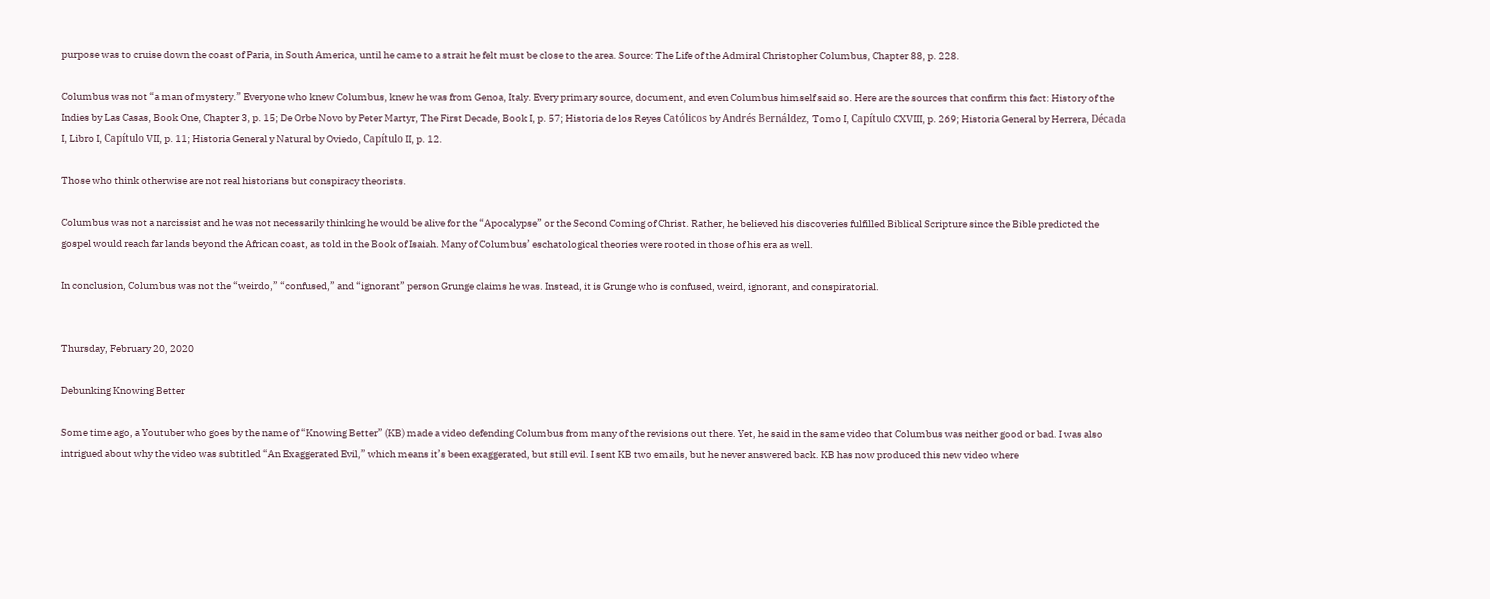purpose was to cruise down the coast of Paria, in South America, until he came to a strait he felt must be close to the area. Source: The Life of the Admiral Christopher Columbus, Chapter 88, p. 228.

Columbus was not “a man of mystery.” Everyone who knew Columbus, knew he was from Genoa, Italy. Every primary source, document, and even Columbus himself said so. Here are the sources that confirm this fact: History of the Indies by Las Casas, Book One, Chapter 3, p. 15; De Orbe Novo by Peter Martyr, The First Decade, Book I, p. 57; Historia de los Reyes Católicos by Andrés Bernáldez, Tomo I, Capítulo CXVIII, p. 269; Historia General by Herrera, Década I, Libro I, Capítulo VII, p. 11; Historia General y Natural by Oviedo, Capítulo II, p. 12.

Those who think otherwise are not real historians but conspiracy theorists.

Columbus was not a narcissist and he was not necessarily thinking he would be alive for the “Apocalypse” or the Second Coming of Christ. Rather, he believed his discoveries fulfilled Biblical Scripture since the Bible predicted the gospel would reach far lands beyond the African coast, as told in the Book of Isaiah. Many of Columbus’ eschatological theories were rooted in those of his era as well.

In conclusion, Columbus was not the “weirdo,” “confused,” and “ignorant” person Grunge claims he was. Instead, it is Grunge who is confused, weird, ignorant, and conspiratorial.


Thursday, February 20, 2020

Debunking Knowing Better

Some time ago, a Youtuber who goes by the name of “Knowing Better” (KB) made a video defending Columbus from many of the revisions out there. Yet, he said in the same video that Columbus was neither good or bad. I was also intrigued about why the video was subtitled “An Exaggerated Evil,” which means it’s been exaggerated, but still evil. I sent KB two emails, but he never answered back. KB has now produced this new video where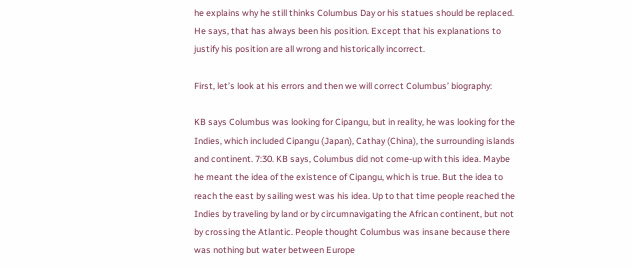he explains why he still thinks Columbus Day or his statues should be replaced. He says, that has always been his position. Except that his explanations to justify his position are all wrong and historically incorrect.

First, let’s look at his errors and then we will correct Columbus’ biography:

KB says Columbus was looking for Cipangu, but in reality, he was looking for the Indies, which included Cipangu (Japan), Cathay (China), the surrounding islands and continent. 7:30. KB says, Columbus did not come-up with this idea. Maybe he meant the idea of the existence of Cipangu, which is true. But the idea to reach the east by sailing west was his idea. Up to that time people reached the Indies by traveling by land or by circumnavigating the African continent, but not by crossing the Atlantic. People thought Columbus was insane because there was nothing but water between Europe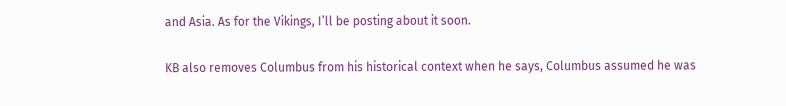and Asia. As for the Vikings, I’ll be posting about it soon.

KB also removes Columbus from his historical context when he says, Columbus assumed he was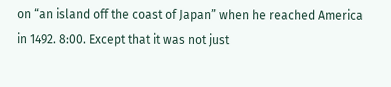on “an island off the coast of Japan” when he reached America in 1492. 8:00. Except that it was not just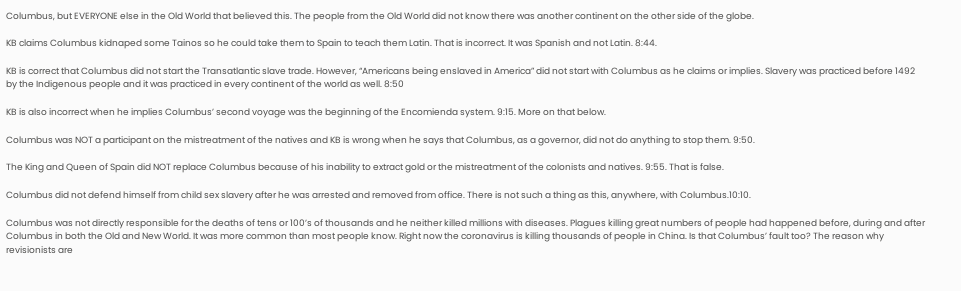Columbus, but EVERYONE else in the Old World that believed this. The people from the Old World did not know there was another continent on the other side of the globe.

KB claims Columbus kidnaped some Tainos so he could take them to Spain to teach them Latin. That is incorrect. It was Spanish and not Latin. 8:44.

KB is correct that Columbus did not start the Transatlantic slave trade. However, “Americans being enslaved in America” did not start with Columbus as he claims or implies. Slavery was practiced before 1492 by the Indigenous people and it was practiced in every continent of the world as well. 8:50

KB is also incorrect when he implies Columbus’ second voyage was the beginning of the Encomienda system. 9:15. More on that below.

Columbus was NOT a participant on the mistreatment of the natives and KB is wrong when he says that Columbus, as a governor, did not do anything to stop them. 9:50.

The King and Queen of Spain did NOT replace Columbus because of his inability to extract gold or the mistreatment of the colonists and natives. 9:55. That is false.

Columbus did not defend himself from child sex slavery after he was arrested and removed from office. There is not such a thing as this, anywhere, with Columbus.10:10.

Columbus was not directly responsible for the deaths of tens or 100’s of thousands and he neither killed millions with diseases. Plagues killing great numbers of people had happened before, during and after Columbus in both the Old and New World. It was more common than most people know. Right now the coronavirus is killing thousands of people in China. Is that Columbus’ fault too? The reason why revisionists are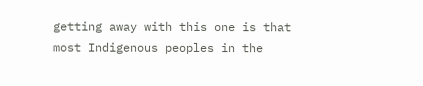getting away with this one is that most Indigenous peoples in the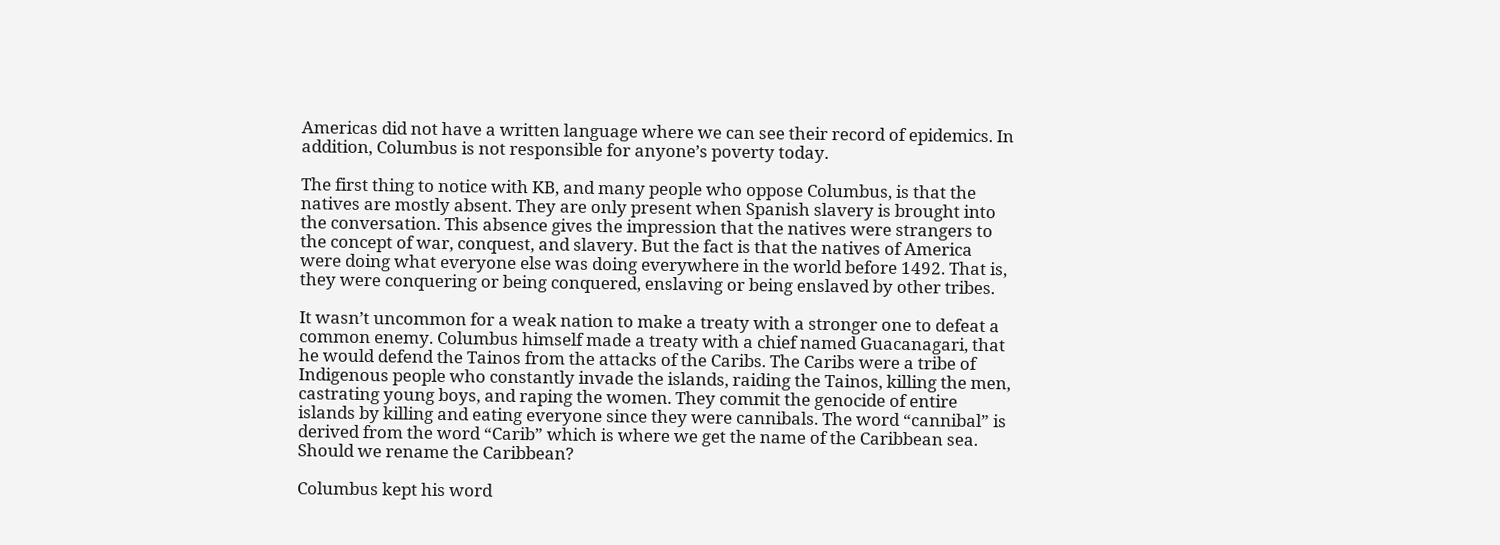Americas did not have a written language where we can see their record of epidemics. In addition, Columbus is not responsible for anyone’s poverty today.

The first thing to notice with KB, and many people who oppose Columbus, is that the natives are mostly absent. They are only present when Spanish slavery is brought into the conversation. This absence gives the impression that the natives were strangers to the concept of war, conquest, and slavery. But the fact is that the natives of America were doing what everyone else was doing everywhere in the world before 1492. That is, they were conquering or being conquered, enslaving or being enslaved by other tribes.

It wasn’t uncommon for a weak nation to make a treaty with a stronger one to defeat a common enemy. Columbus himself made a treaty with a chief named Guacanagari, that he would defend the Tainos from the attacks of the Caribs. The Caribs were a tribe of Indigenous people who constantly invade the islands, raiding the Tainos, killing the men, castrating young boys, and raping the women. They commit the genocide of entire islands by killing and eating everyone since they were cannibals. The word “cannibal” is derived from the word “Carib” which is where we get the name of the Caribbean sea. Should we rename the Caribbean?

Columbus kept his word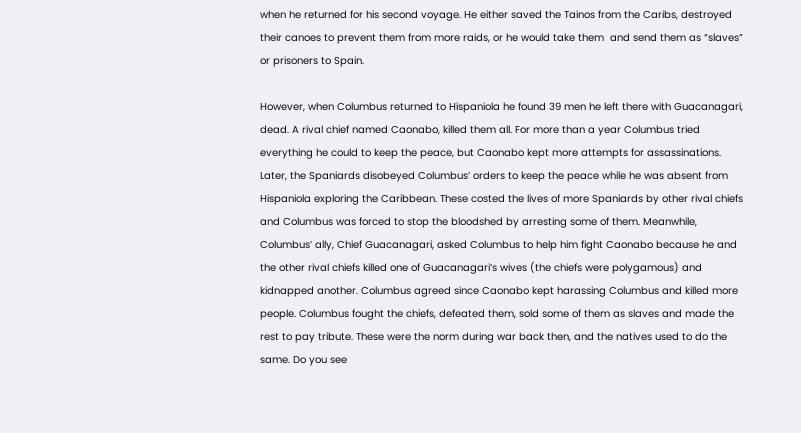when he returned for his second voyage. He either saved the Tainos from the Caribs, destroyed their canoes to prevent them from more raids, or he would take them  and send them as “slaves” or prisoners to Spain.

However, when Columbus returned to Hispaniola he found 39 men he left there with Guacanagari, dead. A rival chief named Caonabo, killed them all. For more than a year Columbus tried everything he could to keep the peace, but Caonabo kept more attempts for assassinations. Later, the Spaniards disobeyed Columbus’ orders to keep the peace while he was absent from Hispaniola exploring the Caribbean. These costed the lives of more Spaniards by other rival chiefs and Columbus was forced to stop the bloodshed by arresting some of them. Meanwhile, Columbus’ ally, Chief Guacanagari, asked Columbus to help him fight Caonabo because he and the other rival chiefs killed one of Guacanagari’s wives (the chiefs were polygamous) and kidnapped another. Columbus agreed since Caonabo kept harassing Columbus and killed more people. Columbus fought the chiefs, defeated them, sold some of them as slaves and made the rest to pay tribute. These were the norm during war back then, and the natives used to do the same. Do you see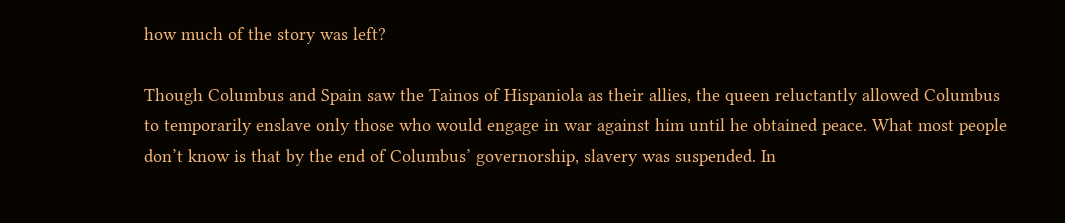how much of the story was left?

Though Columbus and Spain saw the Tainos of Hispaniola as their allies, the queen reluctantly allowed Columbus to temporarily enslave only those who would engage in war against him until he obtained peace. What most people don’t know is that by the end of Columbus’ governorship, slavery was suspended. In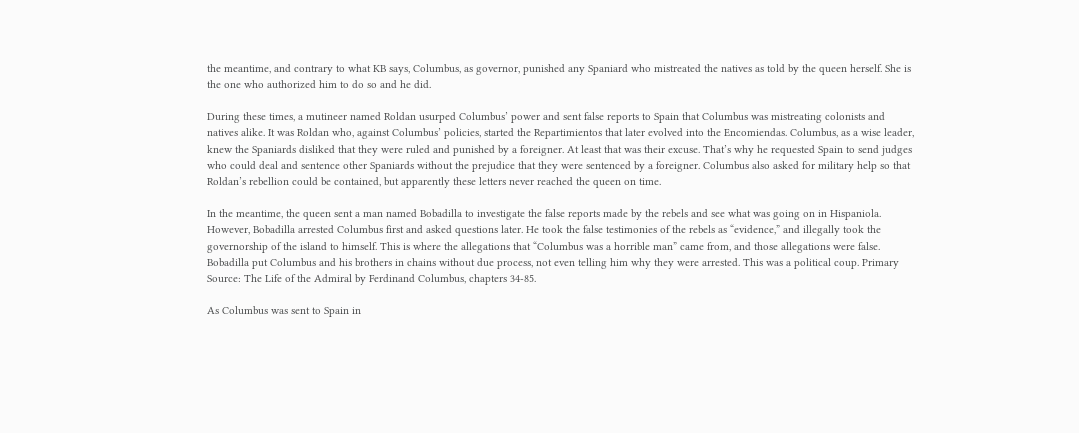the meantime, and contrary to what KB says, Columbus, as governor, punished any Spaniard who mistreated the natives as told by the queen herself. She is the one who authorized him to do so and he did.

During these times, a mutineer named Roldan usurped Columbus’ power and sent false reports to Spain that Columbus was mistreating colonists and natives alike. It was Roldan who, against Columbus’ policies, started the Repartimientos that later evolved into the Encomiendas. Columbus, as a wise leader, knew the Spaniards disliked that they were ruled and punished by a foreigner. At least that was their excuse. That’s why he requested Spain to send judges who could deal and sentence other Spaniards without the prejudice that they were sentenced by a foreigner. Columbus also asked for military help so that Roldan’s rebellion could be contained, but apparently these letters never reached the queen on time.

In the meantime, the queen sent a man named Bobadilla to investigate the false reports made by the rebels and see what was going on in Hispaniola. However, Bobadilla arrested Columbus first and asked questions later. He took the false testimonies of the rebels as “evidence,” and illegally took the governorship of the island to himself. This is where the allegations that “Columbus was a horrible man” came from, and those allegations were false. Bobadilla put Columbus and his brothers in chains without due process, not even telling him why they were arrested. This was a political coup. Primary Source: The Life of the Admiral by Ferdinand Columbus, chapters 34-85.

As Columbus was sent to Spain in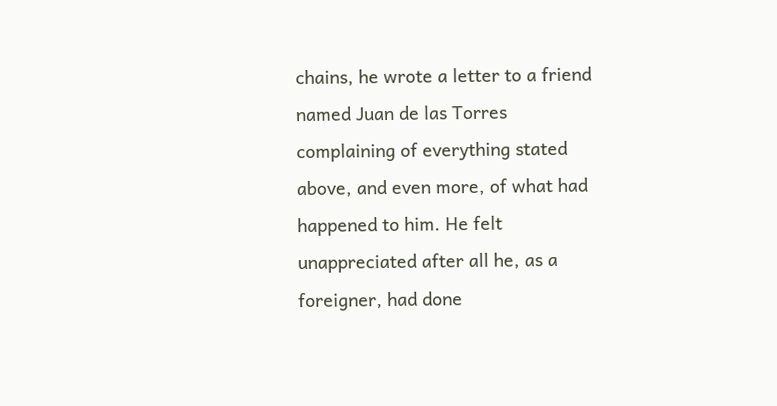chains, he wrote a letter to a friend named Juan de las Torres complaining of everything stated above, and even more, of what had happened to him. He felt unappreciated after all he, as a foreigner, had done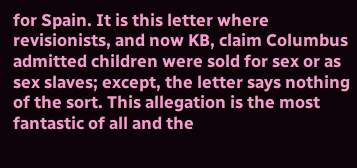for Spain. It is this letter where revisionists, and now KB, claim Columbus admitted children were sold for sex or as sex slaves; except, the letter says nothing of the sort. This allegation is the most fantastic of all and the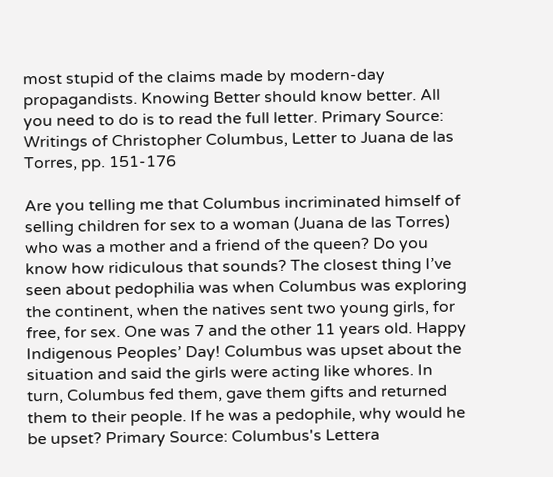most stupid of the claims made by modern-day propagandists. Knowing Better should know better. All you need to do is to read the full letter. Primary Source: Writings of Christopher Columbus, Letter to Juana de las Torres, pp. 151-176

Are you telling me that Columbus incriminated himself of selling children for sex to a woman (Juana de las Torres) who was a mother and a friend of the queen? Do you know how ridiculous that sounds? The closest thing I’ve seen about pedophilia was when Columbus was exploring the continent, when the natives sent two young girls, for free, for sex. One was 7 and the other 11 years old. Happy Indigenous Peoples’ Day! Columbus was upset about the situation and said the girls were acting like whores. In turn, Columbus fed them, gave them gifts and returned them to their people. If he was a pedophile, why would he be upset? Primary Source: Columbus's Lettera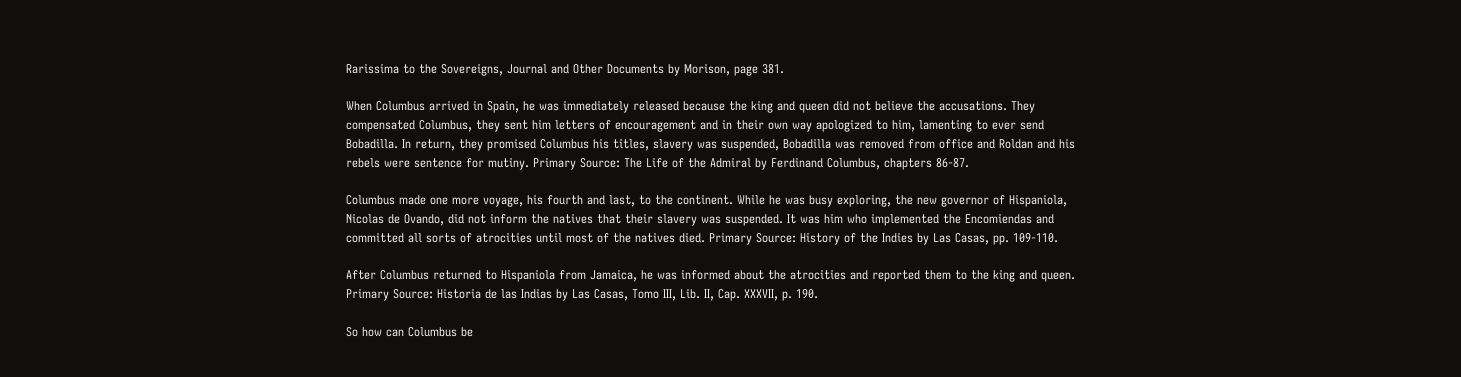Rarissima to the Sovereigns, Journal and Other Documents by Morison, page 381.

When Columbus arrived in Spain, he was immediately released because the king and queen did not believe the accusations. They compensated Columbus, they sent him letters of encouragement and in their own way apologized to him, lamenting to ever send Bobadilla. In return, they promised Columbus his titles, slavery was suspended, Bobadilla was removed from office and Roldan and his rebels were sentence for mutiny. Primary Source: The Life of the Admiral by Ferdinand Columbus, chapters 86-87.

Columbus made one more voyage, his fourth and last, to the continent. While he was busy exploring, the new governor of Hispaniola, Nicolas de Ovando, did not inform the natives that their slavery was suspended. It was him who implemented the Encomiendas and committed all sorts of atrocities until most of the natives died. Primary Source: History of the Indies by Las Casas, pp. 109-110.

After Columbus returned to Hispaniola from Jamaica, he was informed about the atrocities and reported them to the king and queen. Primary Source: Historia de las Indias by Las Casas, Tomo III, Lib. II, Cap. XXXVII, p. 190.

So how can Columbus be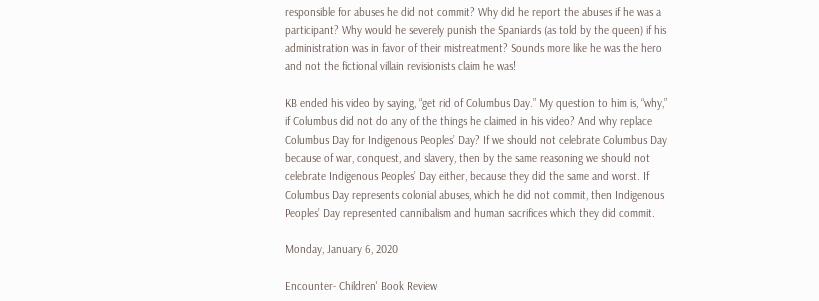responsible for abuses he did not commit? Why did he report the abuses if he was a participant? Why would he severely punish the Spaniards (as told by the queen) if his administration was in favor of their mistreatment? Sounds more like he was the hero and not the fictional villain revisionists claim he was!

KB ended his video by saying, “get rid of Columbus Day.” My question to him is, “why,” if Columbus did not do any of the things he claimed in his video? And why replace Columbus Day for Indigenous Peoples’ Day? If we should not celebrate Columbus Day because of war, conquest, and slavery, then by the same reasoning we should not celebrate Indigenous Peoples’ Day either, because they did the same and worst. If Columbus Day represents colonial abuses, which he did not commit, then Indigenous Peoples’ Day represented cannibalism and human sacrifices which they did commit.

Monday, January 6, 2020

Encounter- Children' Book Review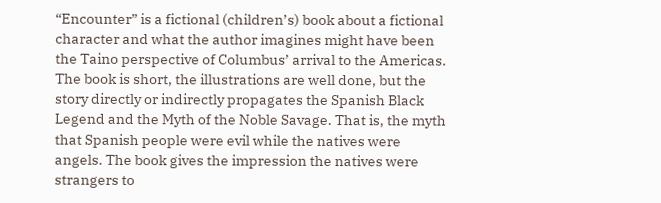“Encounter” is a fictional (children’s) book about a fictional character and what the author imagines might have been the Taino perspective of Columbus’ arrival to the Americas. The book is short, the illustrations are well done, but the story directly or indirectly propagates the Spanish Black Legend and the Myth of the Noble Savage. That is, the myth that Spanish people were evil while the natives were angels. The book gives the impression the natives were strangers to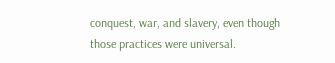conquest, war, and slavery, even though those practices were universal.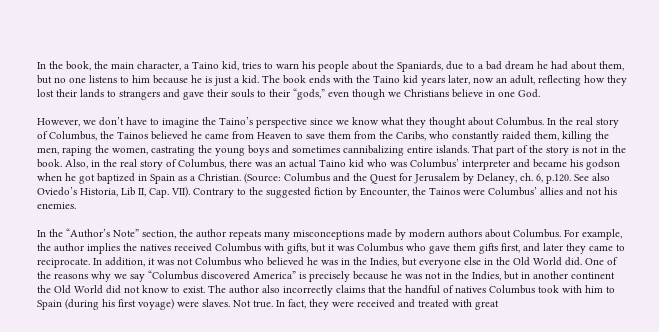In the book, the main character, a Taino kid, tries to warn his people about the Spaniards, due to a bad dream he had about them, but no one listens to him because he is just a kid. The book ends with the Taino kid years later, now an adult, reflecting how they lost their lands to strangers and gave their souls to their “gods,” even though we Christians believe in one God.

However, we don’t have to imagine the Taino’s perspective since we know what they thought about Columbus. In the real story of Columbus, the Tainos believed he came from Heaven to save them from the Caribs, who constantly raided them, killing the men, raping the women, castrating the young boys and sometimes cannibalizing entire islands. That part of the story is not in the book. Also, in the real story of Columbus, there was an actual Taino kid who was Columbus’ interpreter and became his godson when he got baptized in Spain as a Christian. (Source: Columbus and the Quest for Jerusalem by Delaney, ch. 6, p.120. See also Oviedo’s Historia, Lib II, Cap. VII). Contrary to the suggested fiction by Encounter, the Tainos were Columbus’ allies and not his enemies.

In the “Author’s Note” section, the author repeats many misconceptions made by modern authors about Columbus. For example, the author implies the natives received Columbus with gifts, but it was Columbus who gave them gifts first, and later they came to reciprocate. In addition, it was not Columbus who believed he was in the Indies, but everyone else in the Old World did. One of the reasons why we say “Columbus discovered America” is precisely because he was not in the Indies, but in another continent the Old World did not know to exist. The author also incorrectly claims that the handful of natives Columbus took with him to Spain (during his first voyage) were slaves. Not true. In fact, they were received and treated with great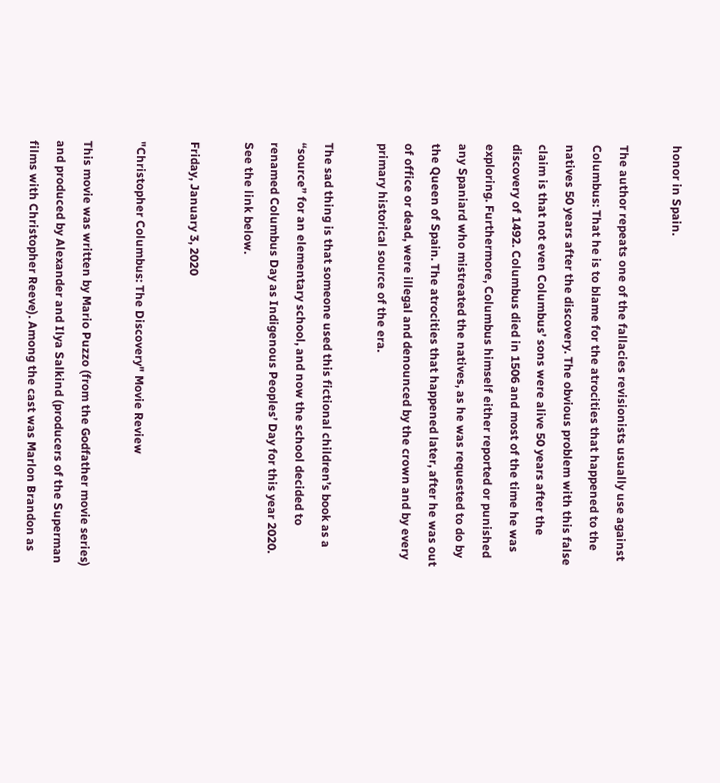honor in Spain.

The author repeats one of the fallacies revisionists usually use against Columbus: That he is to blame for the atrocities that happened to the natives 50 years after the discovery. The obvious problem with this false claim is that not even Columbus’ sons were alive 50 years after the discovery of 1492. Columbus died in 1506 and most of the time he was exploring. Furthermore, Columbus himself either reported or punished any Spaniard who mistreated the natives, as he was requested to do by the Queen of Spain. The atrocities that happened later, after he was out of office or dead, were illegal and denounced by the crown and by every primary historical source of the era.

The sad thing is that someone used this fictional children’s book as a “source” for an elementary school, and now the school decided to renamed Columbus Day as Indigenous Peoples’ Day for this year 2020. See the link below.

Friday, January 3, 2020

"Christopher Columbus: The Discovery" Movie Review

This movie was written by Mario Puzzo (from the Godfather movie series) and produced by Alexander and Ilya Salkind (producers of the Superman films with Christopher Reeve). Among the cast was Marlon Brandon as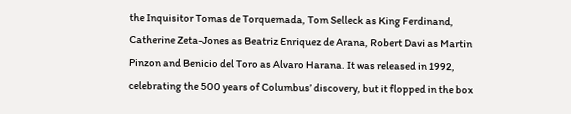the Inquisitor Tomas de Torquemada, Tom Selleck as King Ferdinand, Catherine Zeta-Jones as Beatriz Enriquez de Arana, Robert Davi as Martin Pinzon and Benicio del Toro as Alvaro Harana. It was released in 1992, celebrating the 500 years of Columbus’ discovery, but it flopped in the box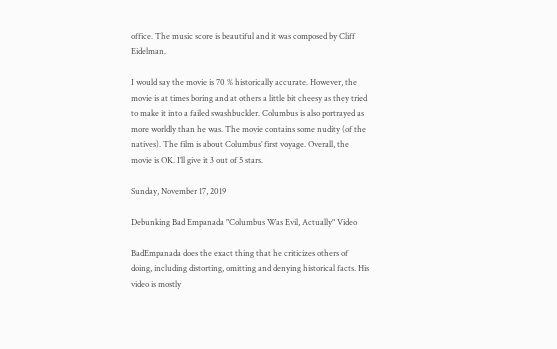office. The music score is beautiful and it was composed by Cliff Eidelman.

I would say the movie is 70 % historically accurate. However, the movie is at times boring and at others a little bit cheesy as they tried to make it into a failed swashbuckler. Columbus is also portrayed as more worldly than he was. The movie contains some nudity (of the natives). The film is about Columbus’ first voyage. Overall, the movie is OK. I’ll give it 3 out of 5 stars.

Sunday, November 17, 2019

Debunking Bad Empanada "Columbus Was Evil, Actually" Video

BadEmpanada does the exact thing that he criticizes others of doing, including distorting, omitting and denying historical facts. His video is mostly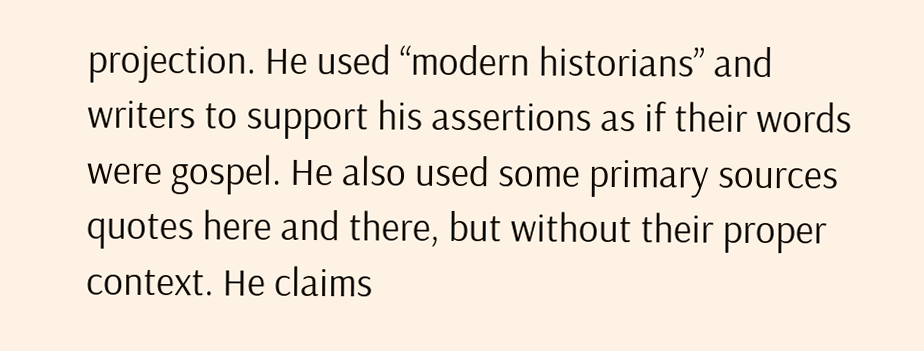projection. He used “modern historians” and writers to support his assertions as if their words were gospel. He also used some primary sources quotes here and there, but without their proper context. He claims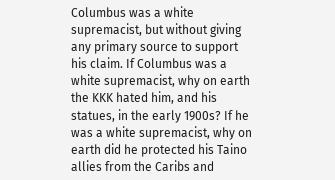Columbus was a white supremacist, but without giving any primary source to support his claim. If Columbus was a white supremacist, why on earth the KKK hated him, and his statues, in the early 1900s? If he was a white supremacist, why on earth did he protected his Taino allies from the Caribs and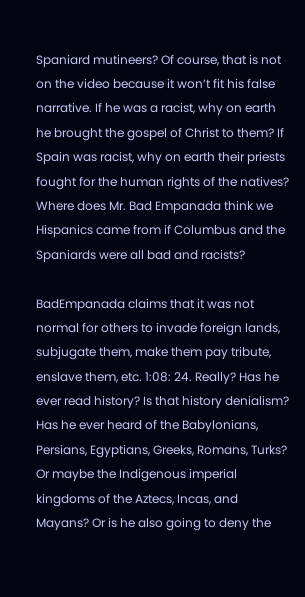Spaniard mutineers? Of course, that is not on the video because it won’t fit his false narrative. If he was a racist, why on earth he brought the gospel of Christ to them? If Spain was racist, why on earth their priests fought for the human rights of the natives? Where does Mr. Bad Empanada think we Hispanics came from if Columbus and the Spaniards were all bad and racists?

BadEmpanada claims that it was not normal for others to invade foreign lands, subjugate them, make them pay tribute, enslave them, etc. 1:08: 24. Really? Has he ever read history? Is that history denialism? Has he ever heard of the Babylonians, Persians, Egyptians, Greeks, Romans, Turks? Or maybe the Indigenous imperial kingdoms of the Aztecs, Incas, and Mayans? Or is he also going to deny the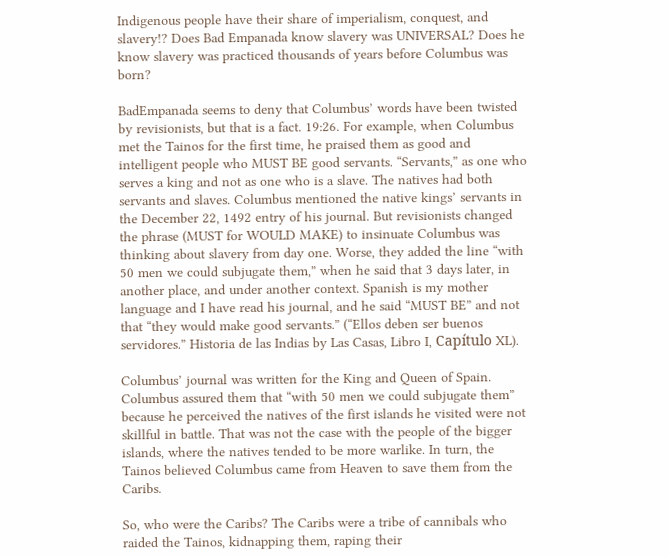Indigenous people have their share of imperialism, conquest, and slavery!? Does Bad Empanada know slavery was UNIVERSAL? Does he know slavery was practiced thousands of years before Columbus was born?

BadEmpanada seems to deny that Columbus’ words have been twisted by revisionists, but that is a fact. 19:26. For example, when Columbus met the Tainos for the first time, he praised them as good and intelligent people who MUST BE good servants. “Servants,” as one who serves a king and not as one who is a slave. The natives had both servants and slaves. Columbus mentioned the native kings’ servants in the December 22, 1492 entry of his journal. But revisionists changed the phrase (MUST for WOULD MAKE) to insinuate Columbus was thinking about slavery from day one. Worse, they added the line “with 50 men we could subjugate them,” when he said that 3 days later, in another place, and under another context. Spanish is my mother language and I have read his journal, and he said “MUST BE” and not that “they would make good servants.” (“Ellos deben ser buenos servidores.” Historia de las Indias by Las Casas, Libro I, Capítulo XL).

Columbus’ journal was written for the King and Queen of Spain. Columbus assured them that “with 50 men we could subjugate them” because he perceived the natives of the first islands he visited were not skillful in battle. That was not the case with the people of the bigger islands, where the natives tended to be more warlike. In turn, the Tainos believed Columbus came from Heaven to save them from the Caribs.

So, who were the Caribs? The Caribs were a tribe of cannibals who raided the Tainos, kidnapping them, raping their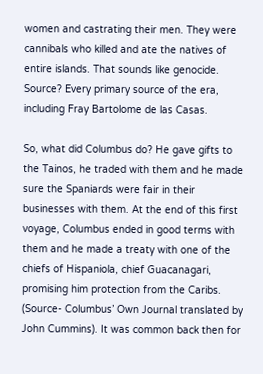women and castrating their men. They were cannibals who killed and ate the natives of entire islands. That sounds like genocide. Source? Every primary source of the era, including Fray Bartolome de las Casas.

So, what did Columbus do? He gave gifts to the Tainos, he traded with them and he made sure the Spaniards were fair in their businesses with them. At the end of this first voyage, Columbus ended in good terms with them and he made a treaty with one of the chiefs of Hispaniola, chief Guacanagari, promising him protection from the Caribs.  (Source- Columbus’ Own Journal translated by John Cummins). It was common back then for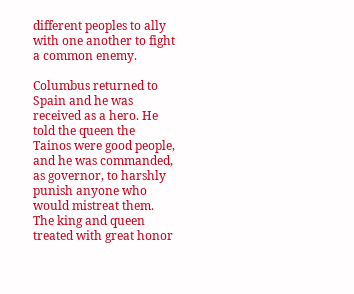different peoples to ally with one another to fight a common enemy.

Columbus returned to Spain and he was received as a hero. He told the queen the Tainos were good people, and he was commanded, as governor, to harshly punish anyone who would mistreat them. The king and queen treated with great honor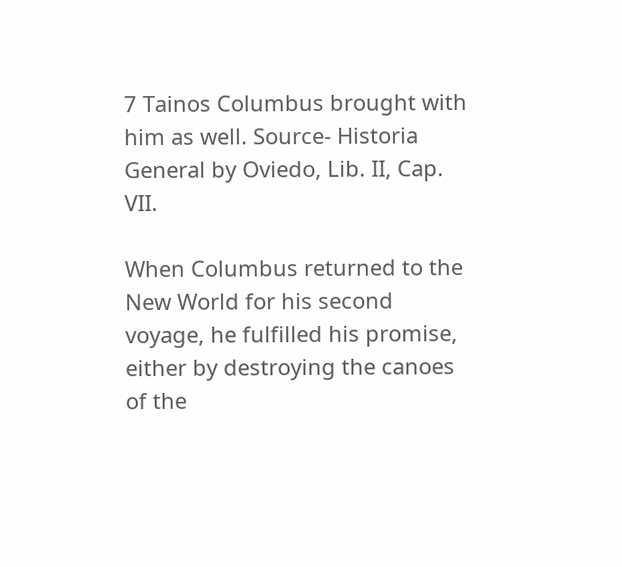7 Tainos Columbus brought with him as well. Source- Historia General by Oviedo, Lib. II, Cap. VII.

When Columbus returned to the New World for his second voyage, he fulfilled his promise, either by destroying the canoes of the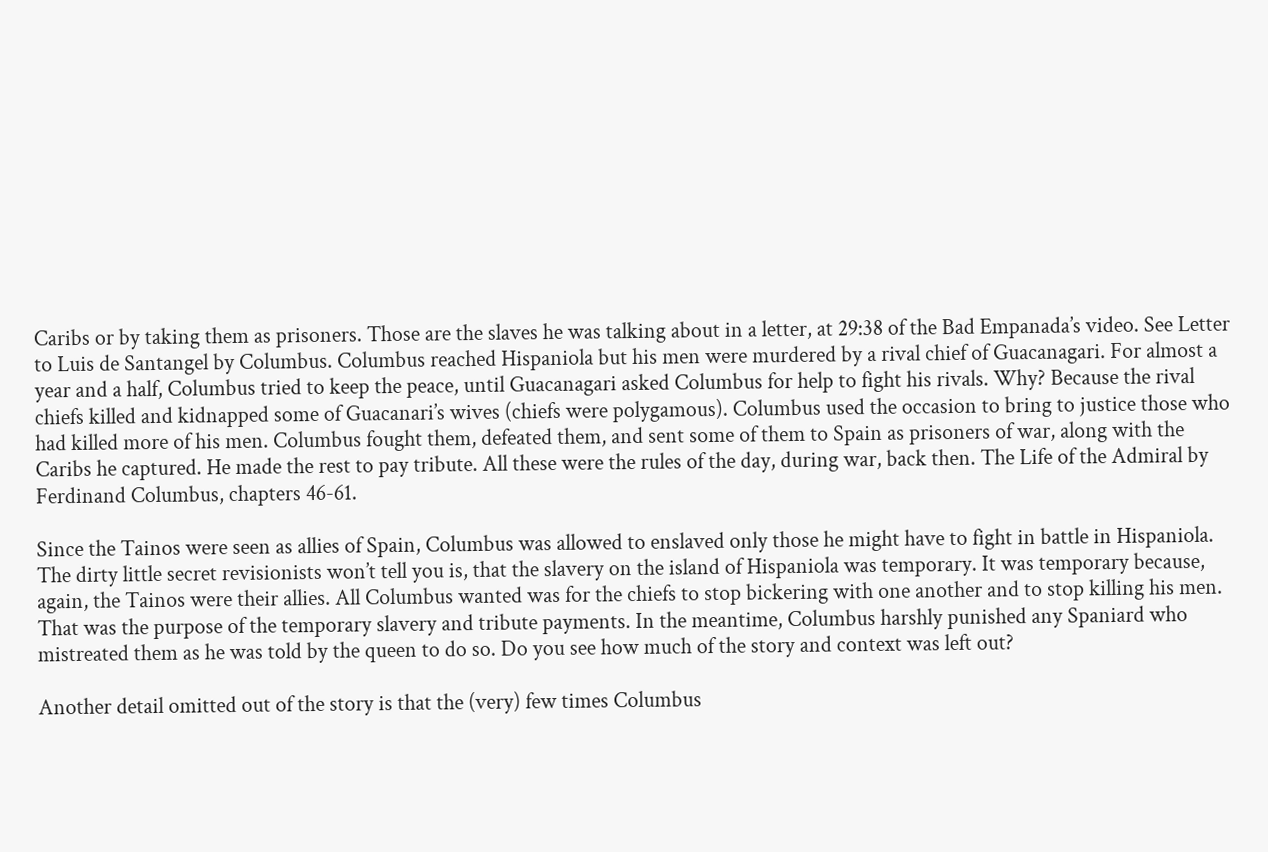Caribs or by taking them as prisoners. Those are the slaves he was talking about in a letter, at 29:38 of the Bad Empanada’s video. See Letter to Luis de Santangel by Columbus. Columbus reached Hispaniola but his men were murdered by a rival chief of Guacanagari. For almost a year and a half, Columbus tried to keep the peace, until Guacanagari asked Columbus for help to fight his rivals. Why? Because the rival chiefs killed and kidnapped some of Guacanari’s wives (chiefs were polygamous). Columbus used the occasion to bring to justice those who had killed more of his men. Columbus fought them, defeated them, and sent some of them to Spain as prisoners of war, along with the Caribs he captured. He made the rest to pay tribute. All these were the rules of the day, during war, back then. The Life of the Admiral by Ferdinand Columbus, chapters 46-61.

Since the Tainos were seen as allies of Spain, Columbus was allowed to enslaved only those he might have to fight in battle in Hispaniola. The dirty little secret revisionists won’t tell you is, that the slavery on the island of Hispaniola was temporary. It was temporary because, again, the Tainos were their allies. All Columbus wanted was for the chiefs to stop bickering with one another and to stop killing his men. That was the purpose of the temporary slavery and tribute payments. In the meantime, Columbus harshly punished any Spaniard who mistreated them as he was told by the queen to do so. Do you see how much of the story and context was left out?

Another detail omitted out of the story is that the (very) few times Columbus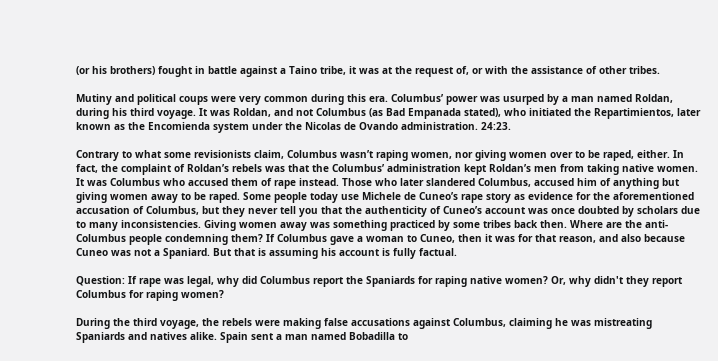(or his brothers) fought in battle against a Taino tribe, it was at the request of, or with the assistance of other tribes.

Mutiny and political coups were very common during this era. Columbus’ power was usurped by a man named Roldan, during his third voyage. It was Roldan, and not Columbus (as Bad Empanada stated), who initiated the Repartimientos, later known as the Encomienda system under the Nicolas de Ovando administration. 24:23.

Contrary to what some revisionists claim, Columbus wasn’t raping women, nor giving women over to be raped, either. In fact, the complaint of Roldan’s rebels was that the Columbus’ administration kept Roldan’s men from taking native women. It was Columbus who accused them of rape instead. Those who later slandered Columbus, accused him of anything but giving women away to be raped. Some people today use Michele de Cuneo’s rape story as evidence for the aforementioned accusation of Columbus, but they never tell you that the authenticity of Cuneo’s account was once doubted by scholars due to many inconsistencies. Giving women away was something practiced by some tribes back then. Where are the anti-Columbus people condemning them? If Columbus gave a woman to Cuneo, then it was for that reason, and also because Cuneo was not a Spaniard. But that is assuming his account is fully factual.

Question: If rape was legal, why did Columbus report the Spaniards for raping native women? Or, why didn't they report Columbus for raping women?

During the third voyage, the rebels were making false accusations against Columbus, claiming he was mistreating Spaniards and natives alike. Spain sent a man named Bobadilla to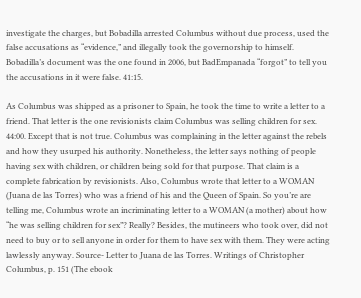investigate the charges, but Bobadilla arrested Columbus without due process, used the false accusations as “evidence,” and illegally took the governorship to himself. Bobadilla’s document was the one found in 2006, but BadEmpanada “forgot” to tell you the accusations in it were false. 41:15.

As Columbus was shipped as a prisoner to Spain, he took the time to write a letter to a friend. That letter is the one revisionists claim Columbus was selling children for sex. 44:00. Except that is not true. Columbus was complaining in the letter against the rebels and how they usurped his authority. Nonetheless, the letter says nothing of people having sex with children, or children being sold for that purpose. That claim is a complete fabrication by revisionists. Also, Columbus wrote that letter to a WOMAN (Juana de las Torres) who was a friend of his and the Queen of Spain. So you’re are telling me, Columbus wrote an incriminating letter to a WOMAN (a mother) about how “he was selling children for sex”? Really? Besides, the mutineers who took over, did not need to buy or to sell anyone in order for them to have sex with them. They were acting lawlessly anyway. Source- Letter to Juana de las Torres. Writings of Christopher Columbus, p. 151 (The ebook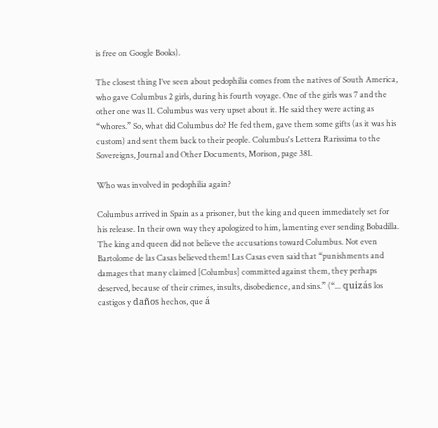is free on Google Books).

The closest thing I’ve seen about pedophilia comes from the natives of South America, who gave Columbus 2 girls, during his fourth voyage. One of the girls was 7 and the other one was 11. Columbus was very upset about it. He said they were acting as “whores.” So, what did Columbus do? He fed them, gave them some gifts (as it was his custom) and sent them back to their people. Columbus's Lettera Rarissima to the Sovereigns, Journal and Other Documents, Morison, page 381.

Who was involved in pedophilia again?

Columbus arrived in Spain as a prisoner, but the king and queen immediately set for his release. In their own way they apologized to him, lamenting ever sending Bobadilla. The king and queen did not believe the accusations toward Columbus. Not even Bartolome de las Casas believed them! Las Casas even said that “punishments and damages that many claimed [Columbus] committed against them, they perhaps deserved, because of their crimes, insults, disobedience, and sins.” (“... quizás los castigos y daños hechos, que á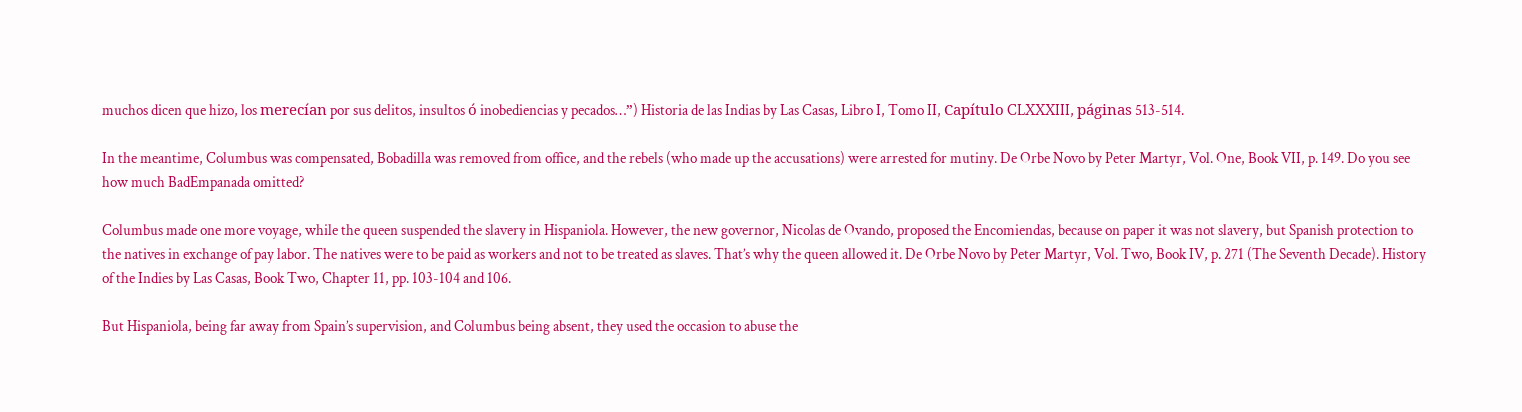muchos dicen que hizo, los merecían por sus delitos, insultos ó inobediencias y pecados…”) Historia de las Indias by Las Casas, Libro I, Tomo II, Capítulo CLXXXIII, páginas 513-514.

In the meantime, Columbus was compensated, Bobadilla was removed from office, and the rebels (who made up the accusations) were arrested for mutiny. De Orbe Novo by Peter Martyr, Vol. One, Book VII, p. 149. Do you see how much BadEmpanada omitted?

Columbus made one more voyage, while the queen suspended the slavery in Hispaniola. However, the new governor, Nicolas de Ovando, proposed the Encomiendas, because on paper it was not slavery, but Spanish protection to the natives in exchange of pay labor. The natives were to be paid as workers and not to be treated as slaves. That’s why the queen allowed it. De Orbe Novo by Peter Martyr, Vol. Two, Book IV, p. 271 (The Seventh Decade). History of the Indies by Las Casas, Book Two, Chapter 11, pp. 103-104 and 106.

But Hispaniola, being far away from Spain’s supervision, and Columbus being absent, they used the occasion to abuse the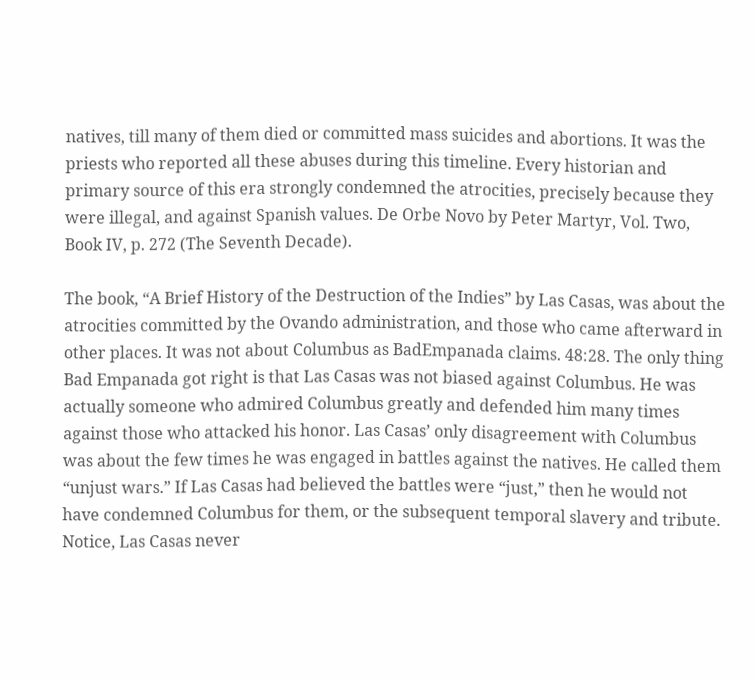natives, till many of them died or committed mass suicides and abortions. It was the priests who reported all these abuses during this timeline. Every historian and primary source of this era strongly condemned the atrocities, precisely because they were illegal, and against Spanish values. De Orbe Novo by Peter Martyr, Vol. Two, Book IV, p. 272 (The Seventh Decade).

The book, “A Brief History of the Destruction of the Indies” by Las Casas, was about the atrocities committed by the Ovando administration, and those who came afterward in other places. It was not about Columbus as BadEmpanada claims. 48:28. The only thing Bad Empanada got right is that Las Casas was not biased against Columbus. He was actually someone who admired Columbus greatly and defended him many times against those who attacked his honor. Las Casas’ only disagreement with Columbus was about the few times he was engaged in battles against the natives. He called them “unjust wars.” If Las Casas had believed the battles were “just,” then he would not have condemned Columbus for them, or the subsequent temporal slavery and tribute. Notice, Las Casas never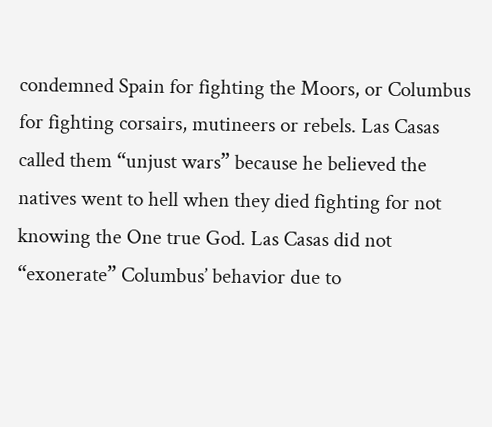condemned Spain for fighting the Moors, or Columbus for fighting corsairs, mutineers or rebels. Las Casas called them “unjust wars” because he believed the natives went to hell when they died fighting for not knowing the One true God. Las Casas did not “exonerate” Columbus’ behavior due to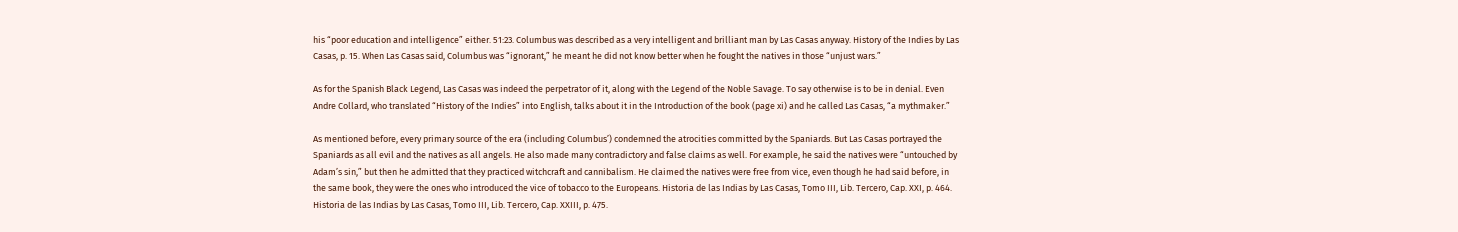his “poor education and intelligence” either. 51:23. Columbus was described as a very intelligent and brilliant man by Las Casas anyway. History of the Indies by Las Casas, p. 15. When Las Casas said, Columbus was “ignorant,” he meant he did not know better when he fought the natives in those “unjust wars.”

As for the Spanish Black Legend, Las Casas was indeed the perpetrator of it, along with the Legend of the Noble Savage. To say otherwise is to be in denial. Even Andre Collard, who translated “History of the Indies” into English, talks about it in the Introduction of the book (page xi) and he called Las Casas, “a mythmaker.”

As mentioned before, every primary source of the era (including Columbus’) condemned the atrocities committed by the Spaniards. But Las Casas portrayed the Spaniards as all evil and the natives as all angels. He also made many contradictory and false claims as well. For example, he said the natives were “untouched by Adam’s sin,” but then he admitted that they practiced witchcraft and cannibalism. He claimed the natives were free from vice, even though he had said before, in the same book, they were the ones who introduced the vice of tobacco to the Europeans. Historia de las Indias by Las Casas, Tomo III, Lib. Tercero, Cap. XXI, p. 464. Historia de las Indias by Las Casas, Tomo III, Lib. Tercero, Cap. XXIII, p. 475.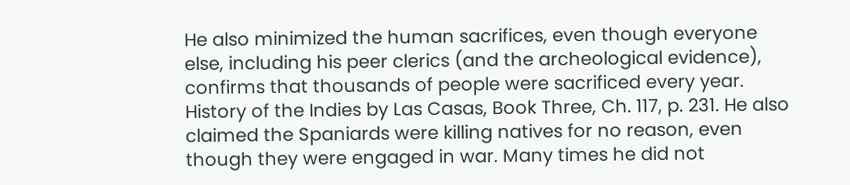He also minimized the human sacrifices, even though everyone else, including his peer clerics (and the archeological evidence), confirms that thousands of people were sacrificed every year. History of the Indies by Las Casas, Book Three, Ch. 117, p. 231. He also claimed the Spaniards were killing natives for no reason, even though they were engaged in war. Many times he did not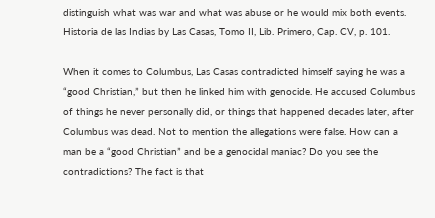distinguish what was war and what was abuse or he would mix both events. Historia de las Indias by Las Casas, Tomo II, Lib. Primero, Cap. CV, p. 101.

When it comes to Columbus, Las Casas contradicted himself saying he was a “good Christian,” but then he linked him with genocide. He accused Columbus of things he never personally did, or things that happened decades later, after Columbus was dead. Not to mention the allegations were false. How can a man be a “good Christian” and be a genocidal maniac? Do you see the contradictions? The fact is that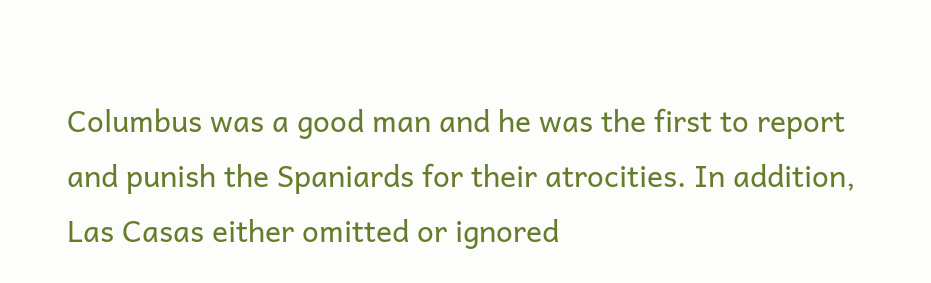Columbus was a good man and he was the first to report and punish the Spaniards for their atrocities. In addition, Las Casas either omitted or ignored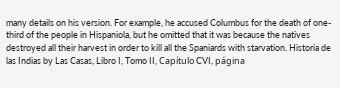many details on his version. For example, he accused Columbus for the death of one-third of the people in Hispaniola, but he omitted that it was because the natives destroyed all their harvest in order to kill all the Spaniards with starvation. Historia de las Indias by Las Casas, Libro I, Tomo II, Capítulo CVI, página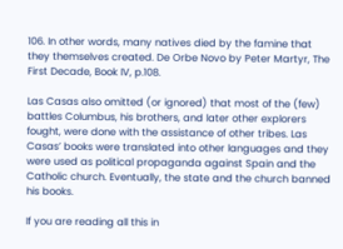106. In other words, many natives died by the famine that they themselves created. De Orbe Novo by Peter Martyr, The First Decade, Book IV, p.108.

Las Casas also omitted (or ignored) that most of the (few) battles Columbus, his brothers, and later other explorers fought, were done with the assistance of other tribes. Las Casas’ books were translated into other languages and they were used as political propaganda against Spain and the Catholic church. Eventually, the state and the church banned his books.

If you are reading all this in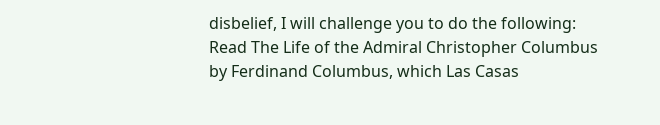disbelief, I will challenge you to do the following: Read The Life of the Admiral Christopher Columbus by Ferdinand Columbus, which Las Casas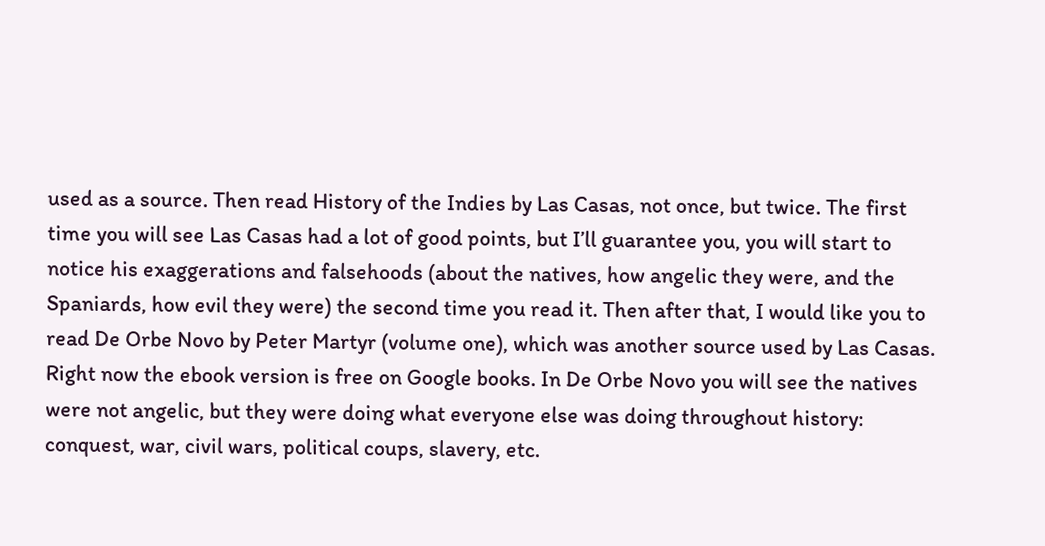used as a source. Then read History of the Indies by Las Casas, not once, but twice. The first time you will see Las Casas had a lot of good points, but I’ll guarantee you, you will start to notice his exaggerations and falsehoods (about the natives, how angelic they were, and the Spaniards, how evil they were) the second time you read it. Then after that, I would like you to read De Orbe Novo by Peter Martyr (volume one), which was another source used by Las Casas. Right now the ebook version is free on Google books. In De Orbe Novo you will see the natives were not angelic, but they were doing what everyone else was doing throughout history: conquest, war, civil wars, political coups, slavery, etc.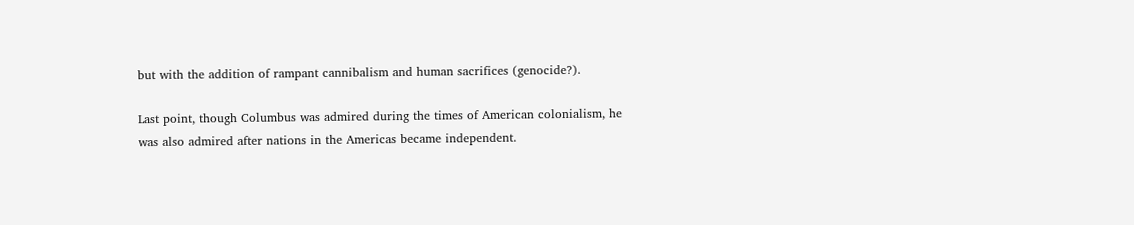but with the addition of rampant cannibalism and human sacrifices (genocide?).

Last point, though Columbus was admired during the times of American colonialism, he was also admired after nations in the Americas became independent.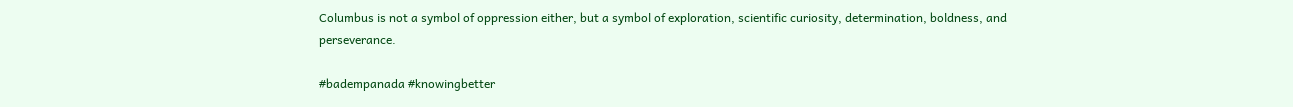Columbus is not a symbol of oppression either, but a symbol of exploration, scientific curiosity, determination, boldness, and perseverance.

#badempanada #knowingbetter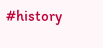#history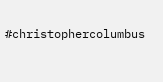#christophercolumbus